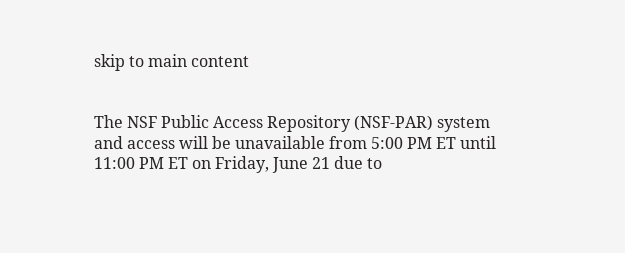skip to main content


The NSF Public Access Repository (NSF-PAR) system and access will be unavailable from 5:00 PM ET until 11:00 PM ET on Friday, June 21 due to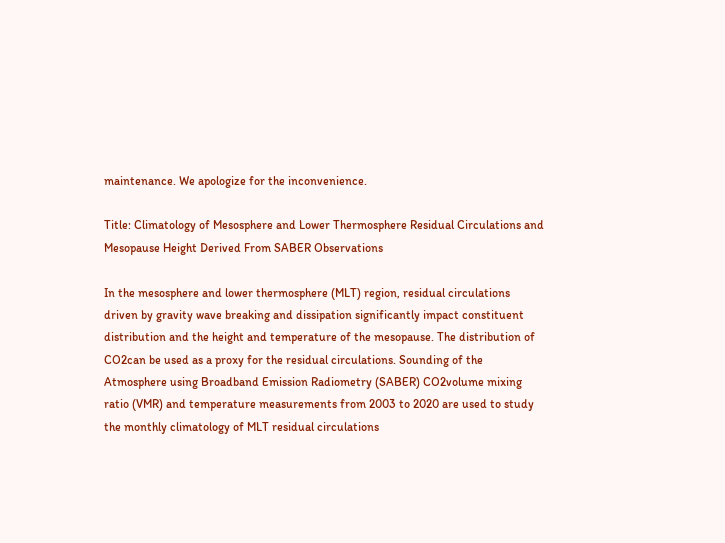maintenance. We apologize for the inconvenience.

Title: Climatology of Mesosphere and Lower Thermosphere Residual Circulations and Mesopause Height Derived From SABER Observations

In the mesosphere and lower thermosphere (MLT) region, residual circulations driven by gravity wave breaking and dissipation significantly impact constituent distribution and the height and temperature of the mesopause. The distribution of CO2can be used as a proxy for the residual circulations. Sounding of the Atmosphere using Broadband Emission Radiometry (SABER) CO2volume mixing ratio (VMR) and temperature measurements from 2003 to 2020 are used to study the monthly climatology of MLT residual circulations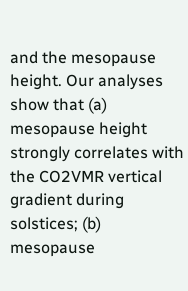and the mesopause height. Our analyses show that (a) mesopause height strongly correlates with the CO2VMR vertical gradient during solstices; (b) mesopause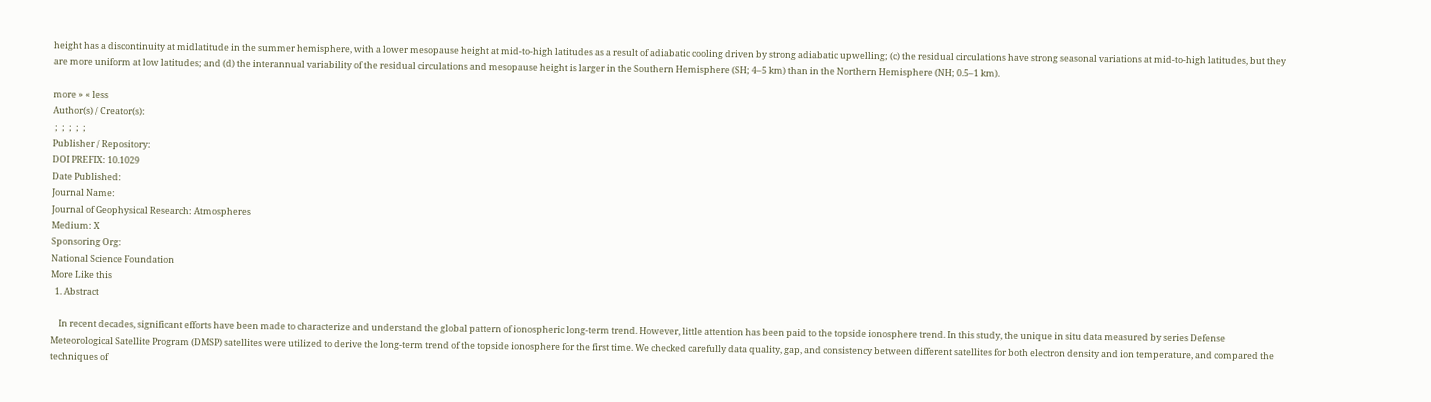height has a discontinuity at midlatitude in the summer hemisphere, with a lower mesopause height at mid‐to‐high latitudes as a result of adiabatic cooling driven by strong adiabatic upwelling; (c) the residual circulations have strong seasonal variations at mid‐to‐high latitudes, but they are more uniform at low latitudes; and (d) the interannual variability of the residual circulations and mesopause height is larger in the Southern Hemisphere (SH; 4–5 km) than in the Northern Hemisphere (NH; 0.5–1 km).

more » « less
Author(s) / Creator(s):
 ;  ;  ;  ;  ;
Publisher / Repository:
DOI PREFIX: 10.1029
Date Published:
Journal Name:
Journal of Geophysical Research: Atmospheres
Medium: X
Sponsoring Org:
National Science Foundation
More Like this
  1. Abstract

    In recent decades, significant efforts have been made to characterize and understand the global pattern of ionospheric long‐term trend. However, little attention has been paid to the topside ionosphere trend. In this study, the unique in situ data measured by series Defense Meteorological Satellite Program (DMSP) satellites were utilized to derive the long‐term trend of the topside ionosphere for the first time. We checked carefully data quality, gap, and consistency between different satellites for both electron density and ion temperature, and compared the techniques of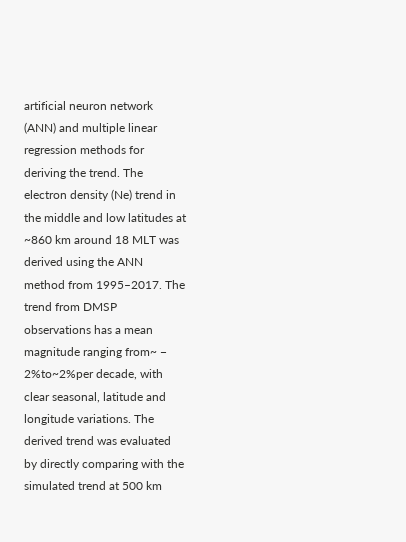artificial neuron network (ANN) and multiple linear regression methods for deriving the trend. The electron density (Ne) trend in the middle and low latitudes at ~860 km around 18 MLT was derived using the ANN method from 1995–2017. The trend from DMSP observations has a mean magnitude ranging from~ − 2%to~2%per decade, with clear seasonal, latitude and longitude variations. The derived trend was evaluated by directly comparing with the simulated trend at 500 km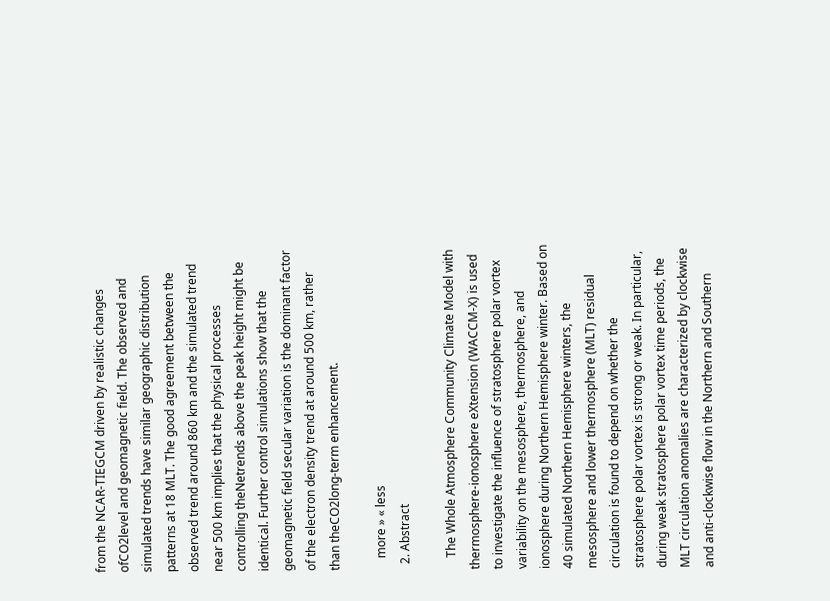from the NCAR‐TIEGCM driven by realistic changes ofCO2level and geomagnetic field. The observed and simulated trends have similar geographic distribution patterns at 18 MLT. The good agreement between the observed trend around 860 km and the simulated trend near 500 km implies that the physical processes controlling theNetrends above the peak height might be identical. Further control simulations show that the geomagnetic field secular variation is the dominant factor of the electron density trend at around 500 km, rather than theCO2long‐term enhancement.

    more » « less
  2. Abstract

    The Whole Atmosphere Community Climate Model with thermosphere‐ionosphere eXtension (WACCM‐X) is used to investigate the influence of stratosphere polar vortex variability on the mesosphere, thermosphere, and ionosphere during Northern Hemisphere winter. Based on 40 simulated Northern Hemisphere winters, the mesosphere and lower thermosphere (MLT) residual circulation is found to depend on whether the stratosphere polar vortex is strong or weak. In particular, during weak stratosphere polar vortex time periods, the MLT circulation anomalies are characterized by clockwise and anti‐clockwise flow in the Northern and Southern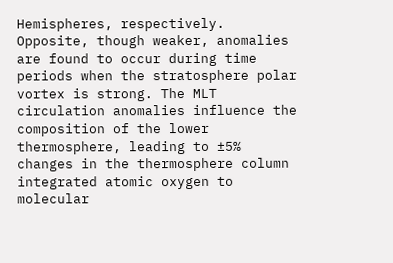Hemispheres, respectively. Opposite, though weaker, anomalies are found to occur during time periods when the stratosphere polar vortex is strong. The MLT circulation anomalies influence the composition of the lower thermosphere, leading to ±5% changes in the thermosphere column integrated atomic oxygen to molecular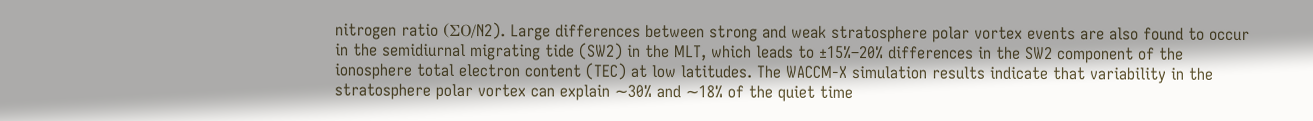nitrogen ratio (ΣO/N2). Large differences between strong and weak stratosphere polar vortex events are also found to occur in the semidiurnal migrating tide (SW2) in the MLT, which leads to ±15%–20% differences in the SW2 component of the ionosphere total electron content (TEC) at low latitudes. The WACCM‐X simulation results indicate that variability in the stratosphere polar vortex can explain ∼30% and ∼18% of the quiet time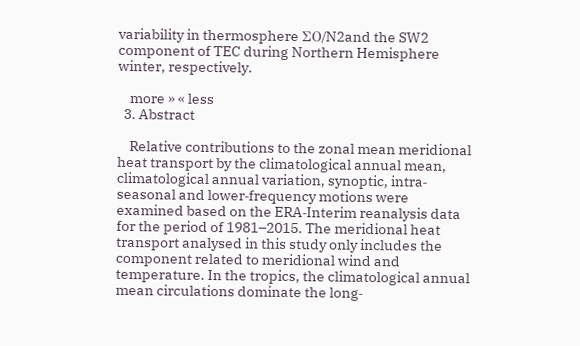variability in thermosphere ΣO/N2and the SW2 component of TEC during Northern Hemisphere winter, respectively.

    more » « less
  3. Abstract

    Relative contributions to the zonal mean meridional heat transport by the climatological annual mean, climatological annual variation, synoptic, intra‐seasonal and lower‐frequency motions were examined based on the ERA‐Interim reanalysis data for the period of 1981–2015. The meridional heat transport analysed in this study only includes the component related to meridional wind and temperature. In the tropics, the climatological annual mean circulations dominate the long‐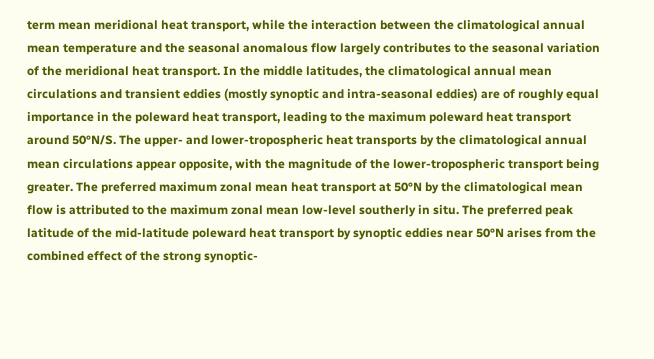term mean meridional heat transport, while the interaction between the climatological annual mean temperature and the seasonal anomalous flow largely contributes to the seasonal variation of the meridional heat transport. In the middle latitudes, the climatological annual mean circulations and transient eddies (mostly synoptic and intra‐seasonal eddies) are of roughly equal importance in the poleward heat transport, leading to the maximum poleward heat transport around 50°N/S. The upper‐ and lower‐tropospheric heat transports by the climatological annual mean circulations appear opposite, with the magnitude of the lower‐tropospheric transport being greater. The preferred maximum zonal mean heat transport at 50°N by the climatological mean flow is attributed to the maximum zonal mean low‐level southerly in situ. The preferred peak latitude of the mid‐latitude poleward heat transport by synoptic eddies near 50°N arises from the combined effect of the strong synoptic‐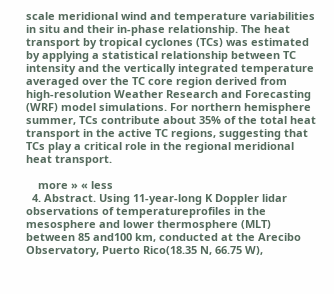scale meridional wind and temperature variabilities in situ and their in‐phase relationship. The heat transport by tropical cyclones (TCs) was estimated by applying a statistical relationship between TC intensity and the vertically integrated temperature averaged over the TC core region derived from high‐resolution Weather Research and Forecasting (WRF) model simulations. For northern hemisphere summer, TCs contribute about 35% of the total heat transport in the active TC regions, suggesting that TCs play a critical role in the regional meridional heat transport.

    more » « less
  4. Abstract. Using 11-year-long K Doppler lidar observations of temperatureprofiles in the mesosphere and lower thermosphere (MLT) between 85 and100 km, conducted at the Arecibo Observatory, Puerto Rico(18.35 N, 66.75 W),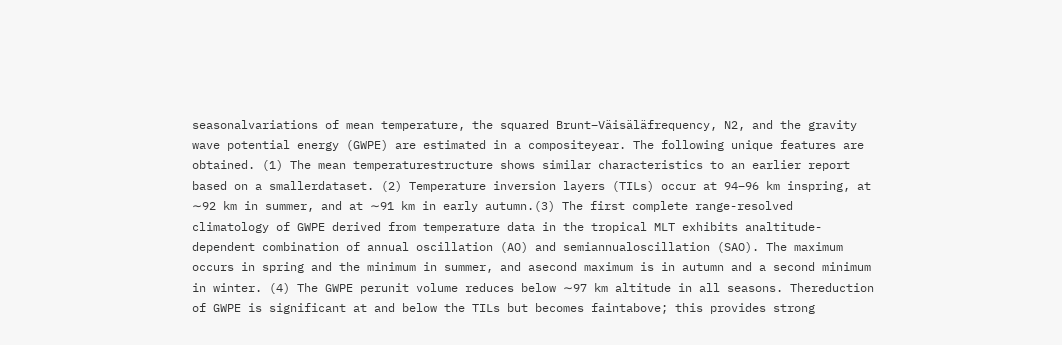seasonalvariations of mean temperature, the squared Brunt–Väisäläfrequency, N2, and the gravity wave potential energy (GWPE) are estimated in a compositeyear. The following unique features are obtained. (1) The mean temperaturestructure shows similar characteristics to an earlier report based on a smallerdataset. (2) Temperature inversion layers (TILs) occur at 94–96 km inspring, at ∼92 km in summer, and at ∼91 km in early autumn.(3) The first complete range-resolved climatology of GWPE derived from temperature data in the tropical MLT exhibits analtitude-dependent combination of annual oscillation (AO) and semiannualoscillation (SAO). The maximum occurs in spring and the minimum in summer, and asecond maximum is in autumn and a second minimum in winter. (4) The GWPE perunit volume reduces below ∼97 km altitude in all seasons. Thereduction of GWPE is significant at and below the TILs but becomes faintabove; this provides strong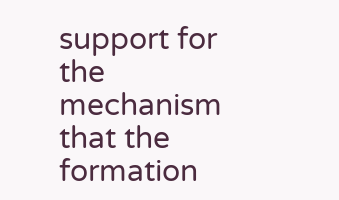support for the mechanism that the formation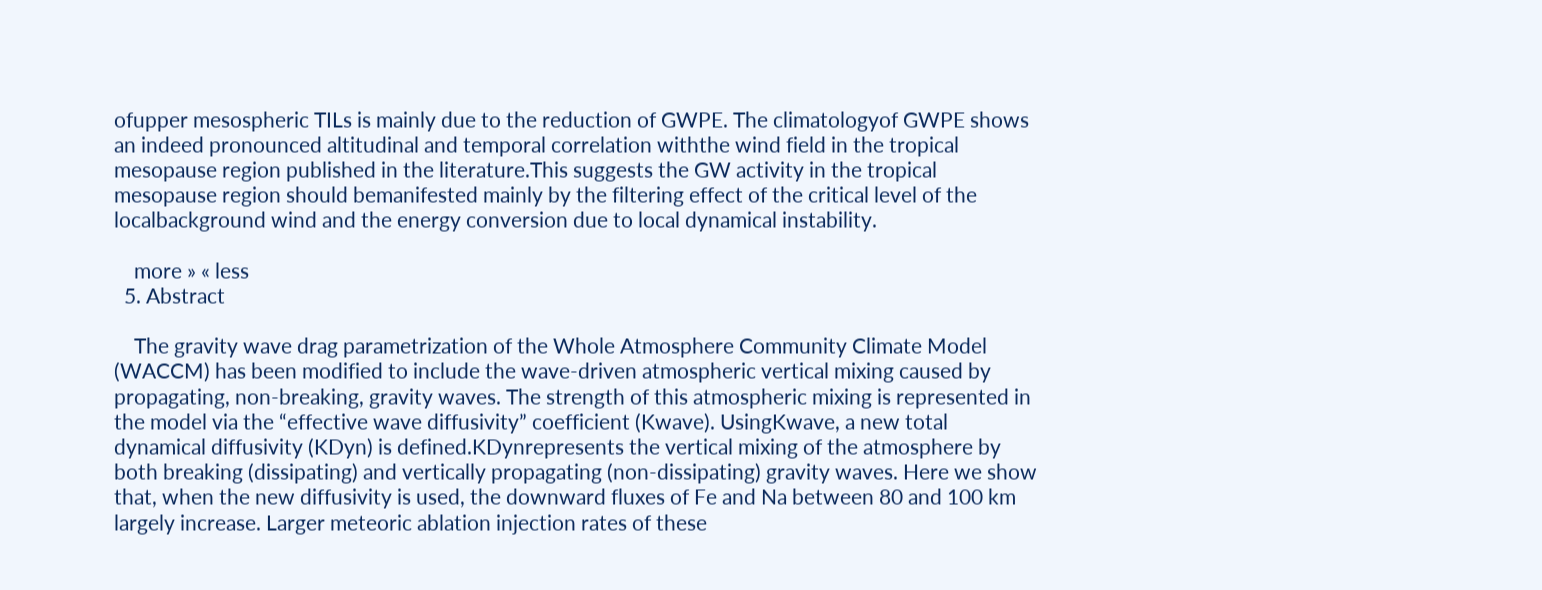ofupper mesospheric TILs is mainly due to the reduction of GWPE. The climatologyof GWPE shows an indeed pronounced altitudinal and temporal correlation withthe wind field in the tropical mesopause region published in the literature.This suggests the GW activity in the tropical mesopause region should bemanifested mainly by the filtering effect of the critical level of the localbackground wind and the energy conversion due to local dynamical instability.

    more » « less
  5. Abstract

    The gravity wave drag parametrization of the Whole Atmosphere Community Climate Model (WACCM) has been modified to include the wave‐driven atmospheric vertical mixing caused by propagating, non‐breaking, gravity waves. The strength of this atmospheric mixing is represented in the model via the “effective wave diffusivity” coefficient (Kwave). UsingKwave, a new total dynamical diffusivity (KDyn) is defined.KDynrepresents the vertical mixing of the atmosphere by both breaking (dissipating) and vertically propagating (non‐dissipating) gravity waves. Here we show that, when the new diffusivity is used, the downward fluxes of Fe and Na between 80 and 100 km largely increase. Larger meteoric ablation injection rates of these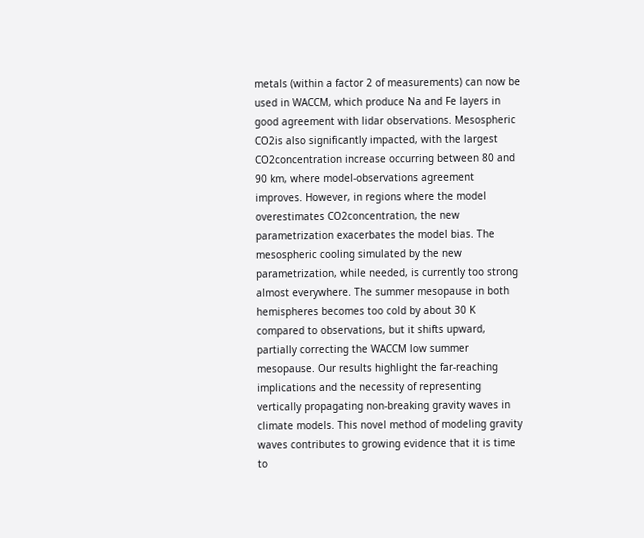metals (within a factor 2 of measurements) can now be used in WACCM, which produce Na and Fe layers in good agreement with lidar observations. Mesospheric CO2is also significantly impacted, with the largest CO2concentration increase occurring between 80 and 90 km, where model‐observations agreement improves. However, in regions where the model overestimates CO2concentration, the new parametrization exacerbates the model bias. The mesospheric cooling simulated by the new parametrization, while needed, is currently too strong almost everywhere. The summer mesopause in both hemispheres becomes too cold by about 30 K compared to observations, but it shifts upward, partially correcting the WACCM low summer mesopause. Our results highlight the far‐reaching implications and the necessity of representing vertically propagating non‐breaking gravity waves in climate models. This novel method of modeling gravity waves contributes to growing evidence that it is time to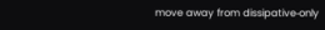move away from dissipative‐only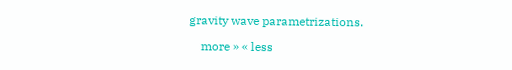gravity wave parametrizations.

    more » « less